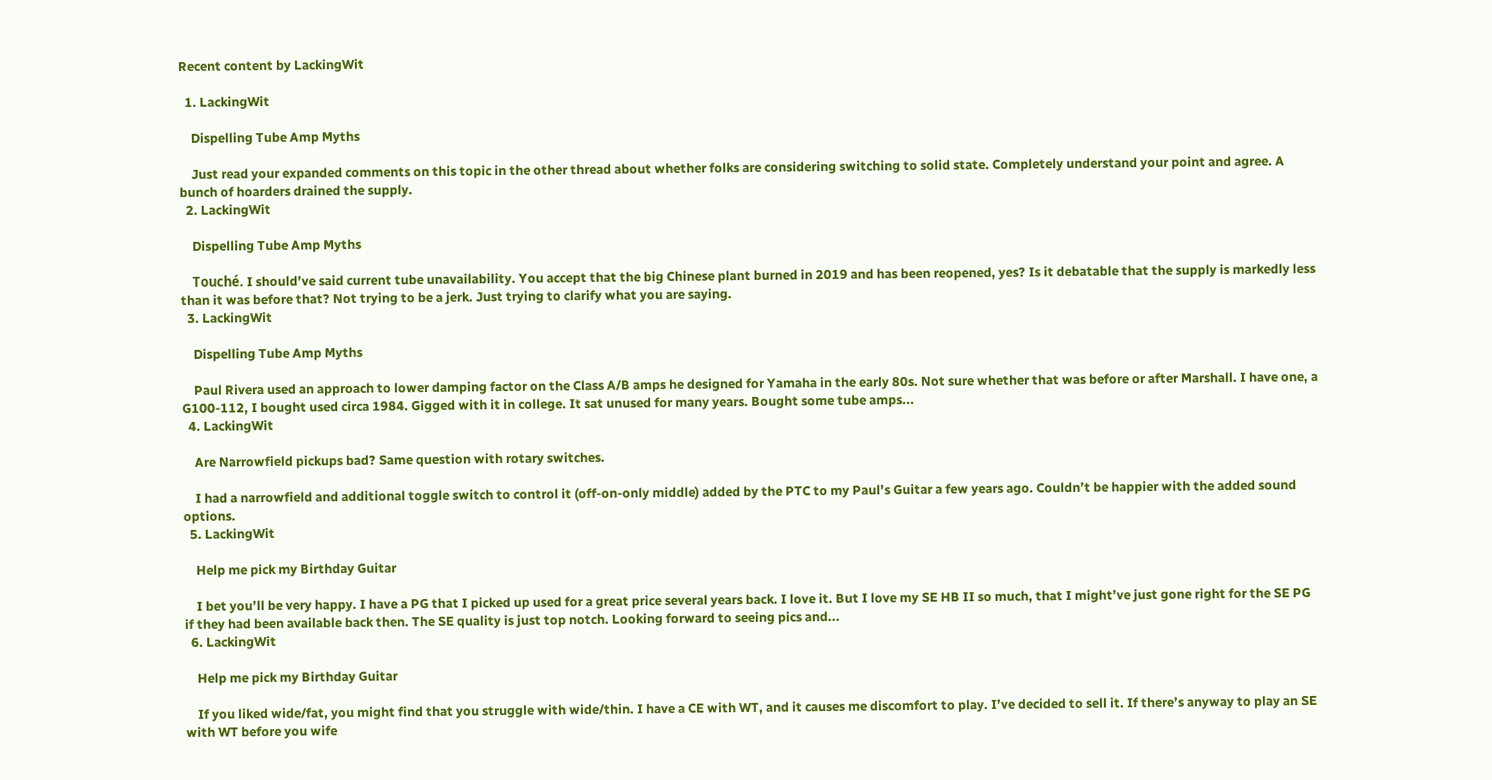Recent content by LackingWit

  1. LackingWit

    Dispelling Tube Amp Myths

    Just read your expanded comments on this topic in the other thread about whether folks are considering switching to solid state. Completely understand your point and agree. A bunch of hoarders drained the supply.
  2. LackingWit

    Dispelling Tube Amp Myths

    Touché. I should’ve said current tube unavailability. You accept that the big Chinese plant burned in 2019 and has been reopened, yes? Is it debatable that the supply is markedly less than it was before that? Not trying to be a jerk. Just trying to clarify what you are saying.
  3. LackingWit

    Dispelling Tube Amp Myths

    Paul Rivera used an approach to lower damping factor on the Class A/B amps he designed for Yamaha in the early 80s. Not sure whether that was before or after Marshall. I have one, a G100-112, I bought used circa 1984. Gigged with it in college. It sat unused for many years. Bought some tube amps...
  4. LackingWit

    Are Narrowfield pickups bad? Same question with rotary switches.

    I had a narrowfield and additional toggle switch to control it (off-on-only middle) added by the PTC to my Paul’s Guitar a few years ago. Couldn’t be happier with the added sound options.
  5. LackingWit

    Help me pick my Birthday Guitar

    I bet you’ll be very happy. I have a PG that I picked up used for a great price several years back. I love it. But I love my SE HB II so much, that I might’ve just gone right for the SE PG if they had been available back then. The SE quality is just top notch. Looking forward to seeing pics and...
  6. LackingWit

    Help me pick my Birthday Guitar

    If you liked wide/fat, you might find that you struggle with wide/thin. I have a CE with WT, and it causes me discomfort to play. I’ve decided to sell it. If there’s anyway to play an SE with WT before you wife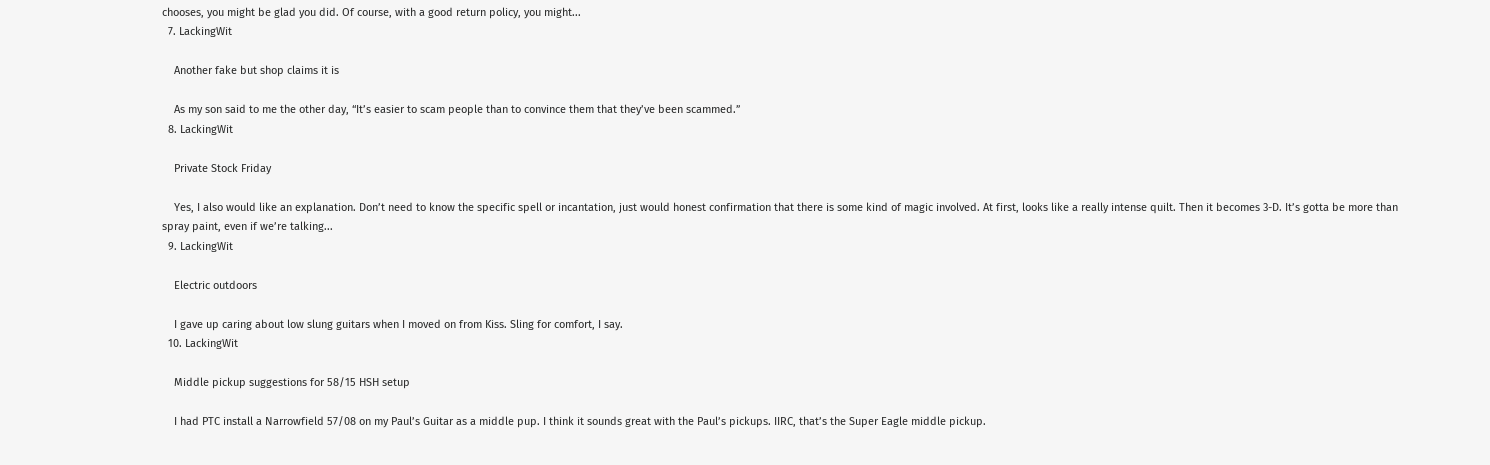chooses, you might be glad you did. Of course, with a good return policy, you might...
  7. LackingWit

    Another fake but shop claims it is

    As my son said to me the other day, “It’s easier to scam people than to convince them that they’ve been scammed.”
  8. LackingWit

    Private Stock Friday

    Yes, I also would like an explanation. Don’t need to know the specific spell or incantation, just would honest confirmation that there is some kind of magic involved. At first, looks like a really intense quilt. Then it becomes 3-D. It’s gotta be more than spray paint, even if we’re talking...
  9. LackingWit

    Electric outdoors

    I gave up caring about low slung guitars when I moved on from Kiss. Sling for comfort, I say.
  10. LackingWit

    Middle pickup suggestions for 58/15 HSH setup

    I had PTC install a Narrowfield 57/08 on my Paul’s Guitar as a middle pup. I think it sounds great with the Paul’s pickups. IIRC, that’s the Super Eagle middle pickup.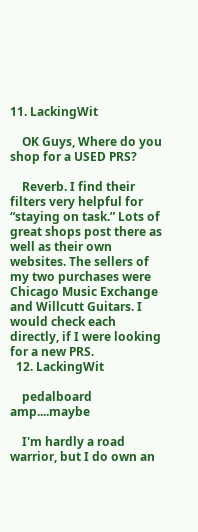11. LackingWit

    OK Guys, Where do you shop for a USED PRS?

    Reverb. I find their filters very helpful for “staying on task.” Lots of great shops post there as well as their own websites. The sellers of my two purchases were Chicago Music Exchange and Willcutt Guitars. I would check each directly, if I were looking for a new PRS.
  12. LackingWit

    pedalboard amp....maybe

    I'm hardly a road warrior, but I do own an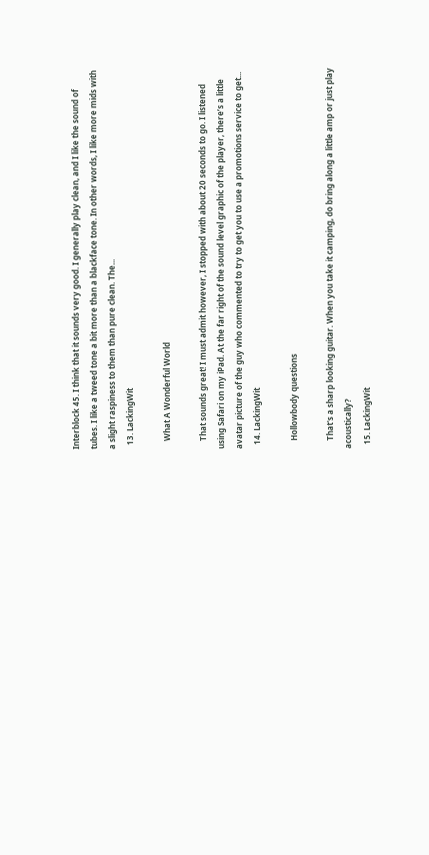Interblock 45. I think that it sounds very good. I generally play clean, and I like the sound of tubes. I like a tweed tone a bit more than a blackface tone. In other words, I like more mids with a slight raspiness to them than pure clean. The...
  13. LackingWit

    What A Wonderful World

    That sounds great! I must admit however, I stopped with about 20 seconds to go. I listened using Safari on my iPad. At the far right of the sound level graphic of the player, there’s a little avatar picture of the guy who commented to try to get you to use a promotions service to get...
  14. LackingWit

    Hollowbody questions

    That's a sharp looking guitar. When you take it camping, do bring along a little amp or just play acoustically?
  15. LackingWit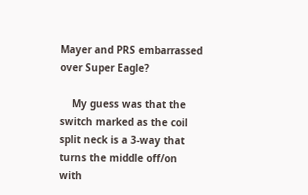Mayer and PRS embarrassed over Super Eagle?

    My guess was that the switch marked as the coil split neck is a 3-way that turns the middle off/on with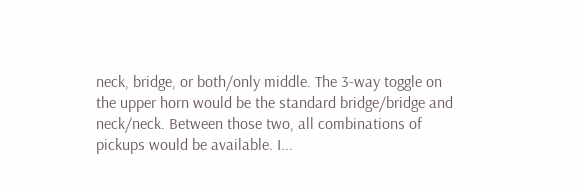neck, bridge, or both/only middle. The 3-way toggle on the upper horn would be the standard bridge/bridge and neck/neck. Between those two, all combinations of pickups would be available. I...